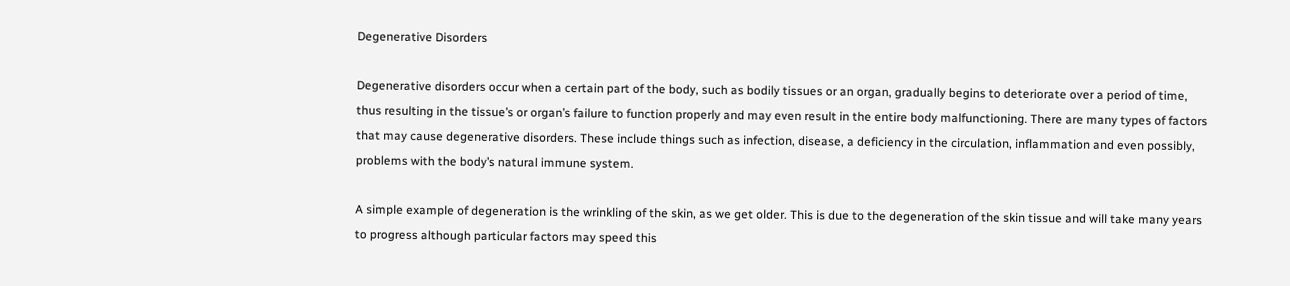Degenerative Disorders

Degenerative disorders occur when a certain part of the body, such as bodily tissues or an organ, gradually begins to deteriorate over a period of time, thus resulting in the tissue’s or organ’s failure to function properly and may even result in the entire body malfunctioning. There are many types of factors that may cause degenerative disorders. These include things such as infection, disease, a deficiency in the circulation, inflammation and even possibly, problems with the body’s natural immune system.

A simple example of degeneration is the wrinkling of the skin, as we get older. This is due to the degeneration of the skin tissue and will take many years to progress although particular factors may speed this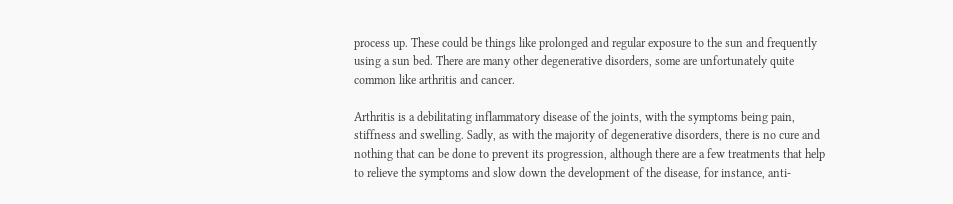process up. These could be things like prolonged and regular exposure to the sun and frequently using a sun bed. There are many other degenerative disorders, some are unfortunately quite common like arthritis and cancer.

Arthritis is a debilitating inflammatory disease of the joints, with the symptoms being pain, stiffness and swelling. Sadly, as with the majority of degenerative disorders, there is no cure and nothing that can be done to prevent its progression, although there are a few treatments that help to relieve the symptoms and slow down the development of the disease, for instance, anti-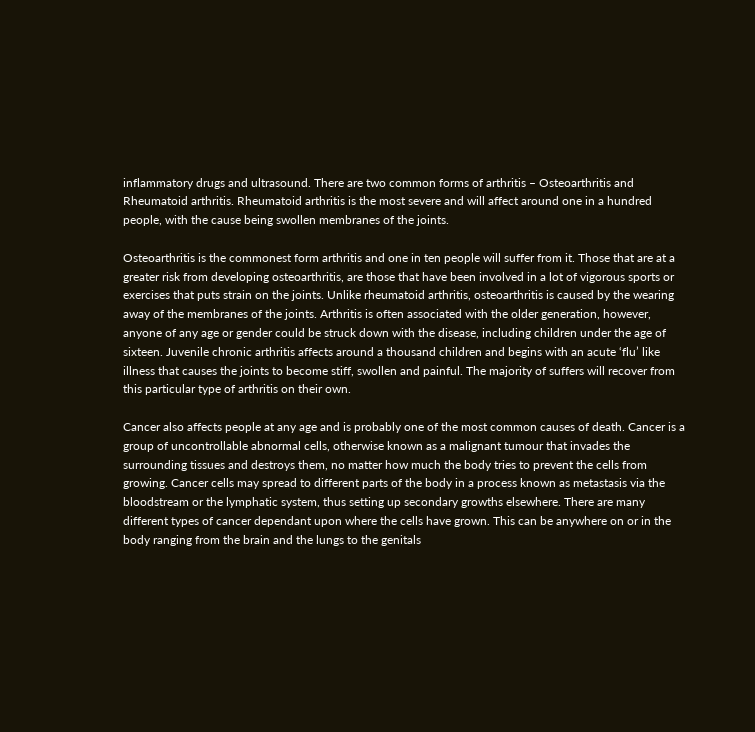inflammatory drugs and ultrasound. There are two common forms of arthritis – Osteoarthritis and Rheumatoid arthritis. Rheumatoid arthritis is the most severe and will affect around one in a hundred people, with the cause being swollen membranes of the joints.

Osteoarthritis is the commonest form arthritis and one in ten people will suffer from it. Those that are at a greater risk from developing osteoarthritis, are those that have been involved in a lot of vigorous sports or exercises that puts strain on the joints. Unlike rheumatoid arthritis, osteoarthritis is caused by the wearing away of the membranes of the joints. Arthritis is often associated with the older generation, however, anyone of any age or gender could be struck down with the disease, including children under the age of sixteen. Juvenile chronic arthritis affects around a thousand children and begins with an acute ‘flu’ like illness that causes the joints to become stiff, swollen and painful. The majority of suffers will recover from this particular type of arthritis on their own.

Cancer also affects people at any age and is probably one of the most common causes of death. Cancer is a group of uncontrollable abnormal cells, otherwise known as a malignant tumour that invades the surrounding tissues and destroys them, no matter how much the body tries to prevent the cells from growing. Cancer cells may spread to different parts of the body in a process known as metastasis via the bloodstream or the lymphatic system, thus setting up secondary growths elsewhere. There are many different types of cancer dependant upon where the cells have grown. This can be anywhere on or in the body ranging from the brain and the lungs to the genitals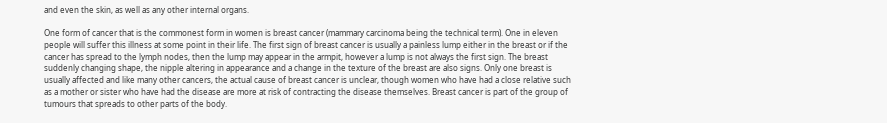and even the skin, as well as any other internal organs.

One form of cancer that is the commonest form in women is breast cancer (mammary carcinoma being the technical term). One in eleven people will suffer this illness at some point in their life. The first sign of breast cancer is usually a painless lump either in the breast or if the cancer has spread to the lymph nodes, then the lump may appear in the armpit, however a lump is not always the first sign. The breast suddenly changing shape, the nipple altering in appearance and a change in the texture of the breast are also signs. Only one breast is usually affected and like many other cancers, the actual cause of breast cancer is unclear, though women who have had a close relative such as a mother or sister who have had the disease are more at risk of contracting the disease themselves. Breast cancer is part of the group of tumours that spreads to other parts of the body.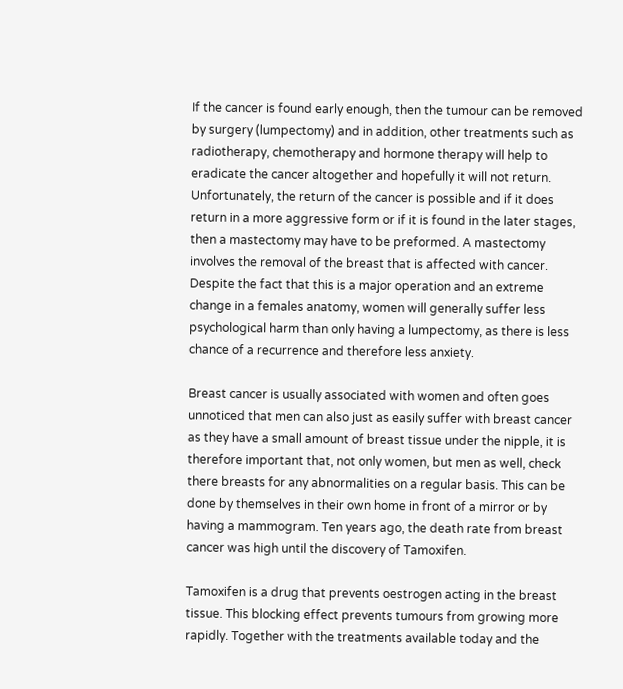If the cancer is found early enough, then the tumour can be removed by surgery (lumpectomy) and in addition, other treatments such as radiotherapy, chemotherapy and hormone therapy will help to eradicate the cancer altogether and hopefully it will not return. Unfortunately, the return of the cancer is possible and if it does return in a more aggressive form or if it is found in the later stages, then a mastectomy may have to be preformed. A mastectomy involves the removal of the breast that is affected with cancer. Despite the fact that this is a major operation and an extreme change in a females anatomy, women will generally suffer less psychological harm than only having a lumpectomy, as there is less chance of a recurrence and therefore less anxiety.

Breast cancer is usually associated with women and often goes unnoticed that men can also just as easily suffer with breast cancer as they have a small amount of breast tissue under the nipple, it is therefore important that, not only women, but men as well, check there breasts for any abnormalities on a regular basis. This can be done by themselves in their own home in front of a mirror or by having a mammogram. Ten years ago, the death rate from breast cancer was high until the discovery of Tamoxifen.

Tamoxifen is a drug that prevents oestrogen acting in the breast tissue. This blocking effect prevents tumours from growing more rapidly. Together with the treatments available today and the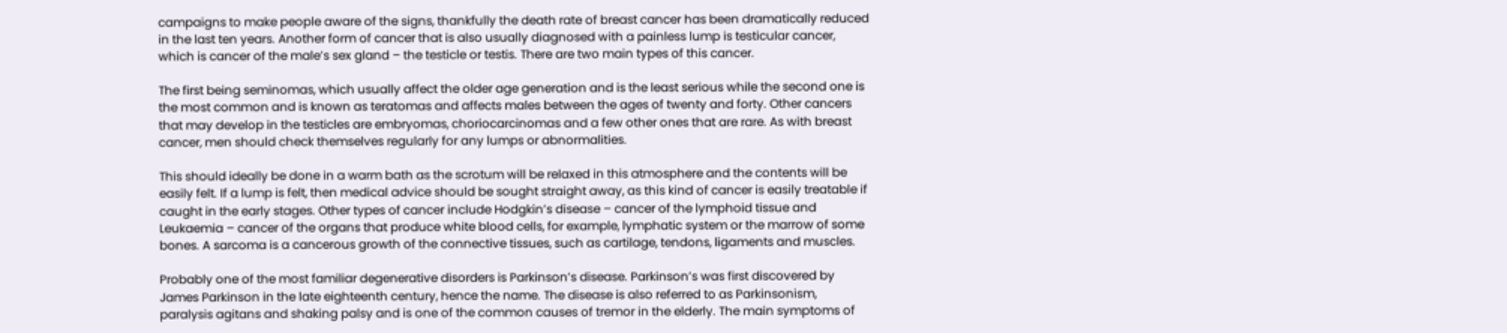campaigns to make people aware of the signs, thankfully the death rate of breast cancer has been dramatically reduced in the last ten years. Another form of cancer that is also usually diagnosed with a painless lump is testicular cancer, which is cancer of the male’s sex gland – the testicle or testis. There are two main types of this cancer.

The first being seminomas, which usually affect the older age generation and is the least serious while the second one is the most common and is known as teratomas and affects males between the ages of twenty and forty. Other cancers that may develop in the testicles are embryomas, choriocarcinomas and a few other ones that are rare. As with breast cancer, men should check themselves regularly for any lumps or abnormalities.

This should ideally be done in a warm bath as the scrotum will be relaxed in this atmosphere and the contents will be easily felt. If a lump is felt, then medical advice should be sought straight away, as this kind of cancer is easily treatable if caught in the early stages. Other types of cancer include Hodgkin’s disease – cancer of the lymphoid tissue and Leukaemia – cancer of the organs that produce white blood cells, for example, lymphatic system or the marrow of some bones. A sarcoma is a cancerous growth of the connective tissues, such as cartilage, tendons, ligaments and muscles.

Probably one of the most familiar degenerative disorders is Parkinson’s disease. Parkinson’s was first discovered by James Parkinson in the late eighteenth century, hence the name. The disease is also referred to as Parkinsonism, paralysis agitans and shaking palsy and is one of the common causes of tremor in the elderly. The main symptoms of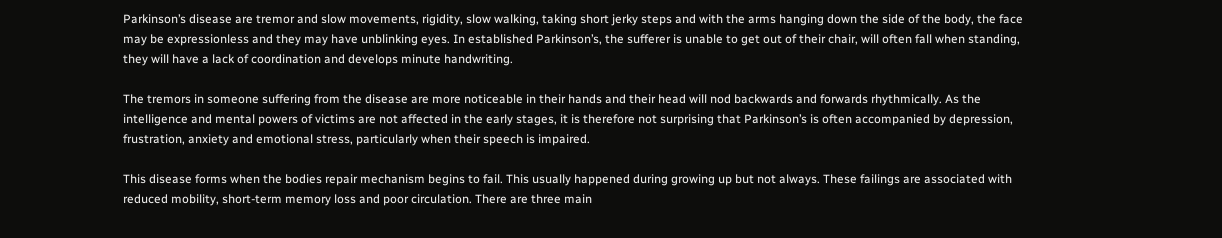Parkinson’s disease are tremor and slow movements, rigidity, slow walking, taking short jerky steps and with the arms hanging down the side of the body, the face may be expressionless and they may have unblinking eyes. In established Parkinson’s, the sufferer is unable to get out of their chair, will often fall when standing, they will have a lack of coordination and develops minute handwriting.

The tremors in someone suffering from the disease are more noticeable in their hands and their head will nod backwards and forwards rhythmically. As the intelligence and mental powers of victims are not affected in the early stages, it is therefore not surprising that Parkinson’s is often accompanied by depression, frustration, anxiety and emotional stress, particularly when their speech is impaired.

This disease forms when the bodies repair mechanism begins to fail. This usually happened during growing up but not always. These failings are associated with reduced mobility, short-term memory loss and poor circulation. There are three main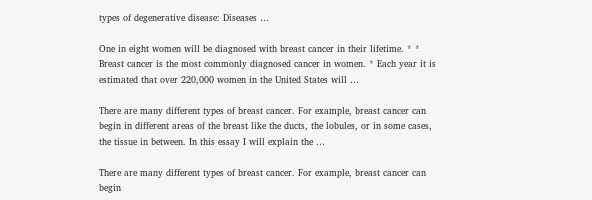types of degenerative disease: Diseases …

One in eight women will be diagnosed with breast cancer in their lifetime. * * Breast cancer is the most commonly diagnosed cancer in women. * Each year it is estimated that over 220,000 women in the United States will …

There are many different types of breast cancer. For example, breast cancer can begin in different areas of the breast like the ducts, the lobules, or in some cases, the tissue in between. In this essay I will explain the …

There are many different types of breast cancer. For example, breast cancer can begin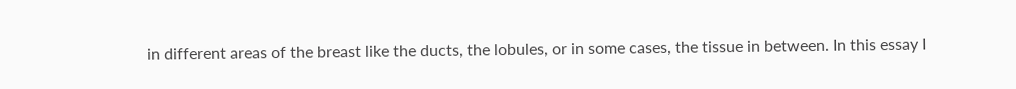in different areas of the breast like the ducts, the lobules, or in some cases, the tissue in between. In this essay I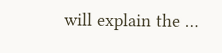will explain the …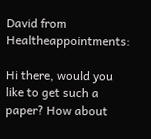David from Healtheappointments:

Hi there, would you like to get such a paper? How about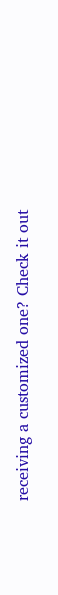receiving a customized one? Check it out